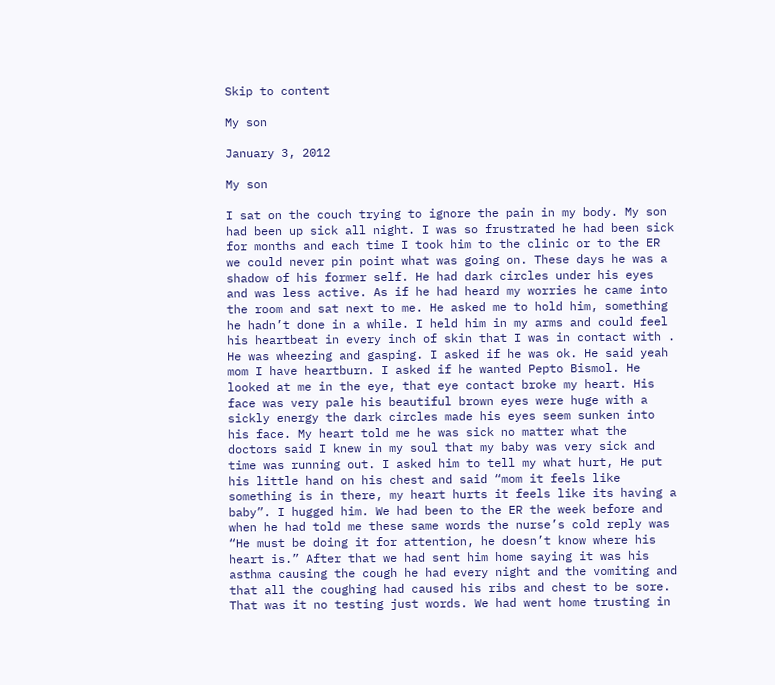Skip to content

My son

January 3, 2012

My son

I sat on the couch trying to ignore the pain in my body. My son had been up sick all night. I was so frustrated he had been sick for months and each time I took him to the clinic or to the ER we could never pin point what was going on. These days he was a shadow of his former self. He had dark circles under his eyes and was less active. As if he had heard my worries he came into the room and sat next to me. He asked me to hold him, something he hadn’t done in a while. I held him in my arms and could feel his heartbeat in every inch of skin that I was in contact with . He was wheezing and gasping. I asked if he was ok. He said yeah mom I have heartburn. I asked if he wanted Pepto Bismol. He looked at me in the eye, that eye contact broke my heart. His face was very pale his beautiful brown eyes were huge with a sickly energy the dark circles made his eyes seem sunken into his face. My heart told me he was sick no matter what the doctors said I knew in my soul that my baby was very sick and time was running out. I asked him to tell my what hurt, He put his little hand on his chest and said “mom it feels like something is in there, my heart hurts it feels like its having a baby”. I hugged him. We had been to the ER the week before and when he had told me these same words the nurse’s cold reply was “He must be doing it for attention, he doesn’t know where his heart is.” After that we had sent him home saying it was his asthma causing the cough he had every night and the vomiting and that all the coughing had caused his ribs and chest to be sore. That was it no testing just words. We had went home trusting in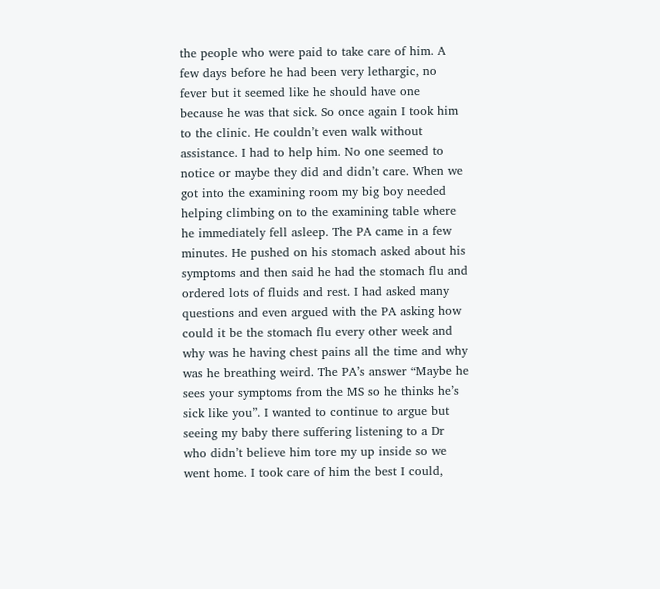the people who were paid to take care of him. A few days before he had been very lethargic, no fever but it seemed like he should have one because he was that sick. So once again I took him to the clinic. He couldn’t even walk without assistance. I had to help him. No one seemed to notice or maybe they did and didn’t care. When we got into the examining room my big boy needed helping climbing on to the examining table where he immediately fell asleep. The PA came in a few minutes. He pushed on his stomach asked about his symptoms and then said he had the stomach flu and ordered lots of fluids and rest. I had asked many questions and even argued with the PA asking how could it be the stomach flu every other week and why was he having chest pains all the time and why was he breathing weird. The PA’s answer “Maybe he sees your symptoms from the MS so he thinks he’s sick like you”. I wanted to continue to argue but seeing my baby there suffering listening to a Dr who didn’t believe him tore my up inside so we went home. I took care of him the best I could,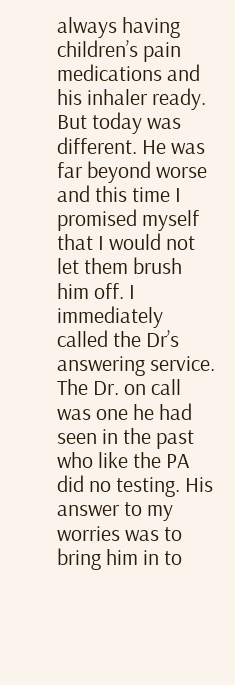always having children’s pain medications and his inhaler ready. But today was different. He was far beyond worse and this time I promised myself that I would not let them brush him off. I immediately called the Dr’s answering service. The Dr. on call was one he had seen in the past who like the PA did no testing. His answer to my worries was to bring him in to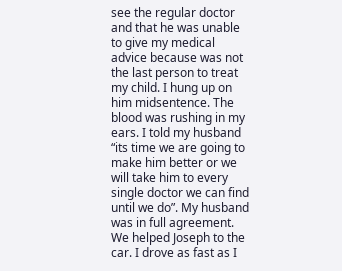see the regular doctor and that he was unable to give my medical advice because was not the last person to treat my child. I hung up on him midsentence. The blood was rushing in my ears. I told my husband “its time we are going to make him better or we will take him to every single doctor we can find until we do”. My husband was in full agreement. We helped Joseph to the car. I drove as fast as I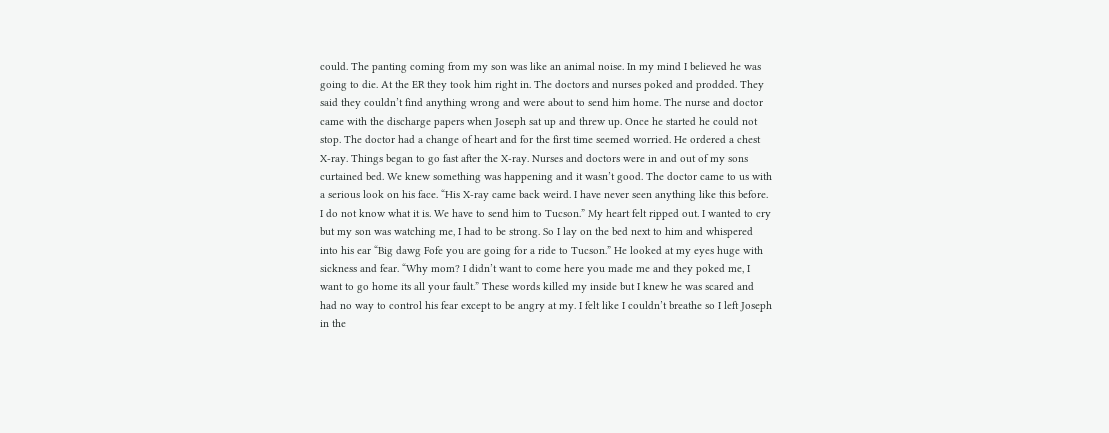could. The panting coming from my son was like an animal noise. In my mind I believed he was going to die. At the ER they took him right in. The doctors and nurses poked and prodded. They said they couldn’t find anything wrong and were about to send him home. The nurse and doctor came with the discharge papers when Joseph sat up and threw up. Once he started he could not stop. The doctor had a change of heart and for the first time seemed worried. He ordered a chest X-ray. Things began to go fast after the X-ray. Nurses and doctors were in and out of my sons curtained bed. We knew something was happening and it wasn’t good. The doctor came to us with a serious look on his face. “His X-ray came back weird. I have never seen anything like this before. I do not know what it is. We have to send him to Tucson.” My heart felt ripped out. I wanted to cry but my son was watching me, I had to be strong. So I lay on the bed next to him and whispered into his ear “Big dawg Fofe you are going for a ride to Tucson.” He looked at my eyes huge with sickness and fear. “Why mom? I didn’t want to come here you made me and they poked me, I want to go home its all your fault.” These words killed my inside but I knew he was scared and had no way to control his fear except to be angry at my. I felt like I couldn’t breathe so I left Joseph in the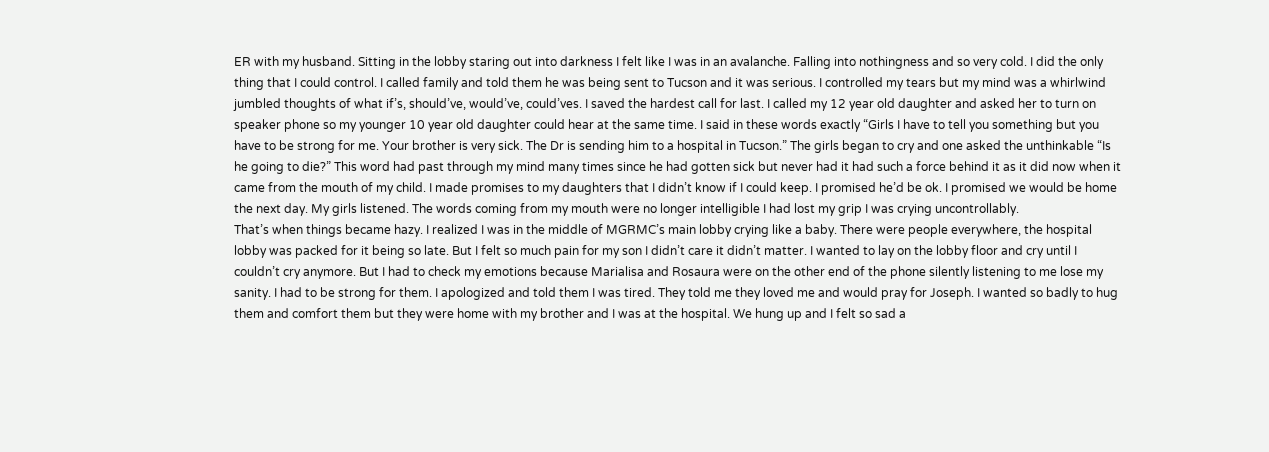ER with my husband. Sitting in the lobby staring out into darkness I felt like I was in an avalanche. Falling into nothingness and so very cold. I did the only thing that I could control. I called family and told them he was being sent to Tucson and it was serious. I controlled my tears but my mind was a whirlwind jumbled thoughts of what if’s, should’ve, would’ve, could’ves. I saved the hardest call for last. I called my 12 year old daughter and asked her to turn on speaker phone so my younger 10 year old daughter could hear at the same time. I said in these words exactly “Girls I have to tell you something but you have to be strong for me. Your brother is very sick. The Dr is sending him to a hospital in Tucson.” The girls began to cry and one asked the unthinkable “Is he going to die?” This word had past through my mind many times since he had gotten sick but never had it had such a force behind it as it did now when it came from the mouth of my child. I made promises to my daughters that I didn’t know if I could keep. I promised he’d be ok. I promised we would be home the next day. My girls listened. The words coming from my mouth were no longer intelligible I had lost my grip I was crying uncontrollably.
That’s when things became hazy. I realized I was in the middle of MGRMC’s main lobby crying like a baby. There were people everywhere, the hospital lobby was packed for it being so late. But I felt so much pain for my son I didn’t care it didn’t matter. I wanted to lay on the lobby floor and cry until I couldn’t cry anymore. But I had to check my emotions because Marialisa and Rosaura were on the other end of the phone silently listening to me lose my sanity. I had to be strong for them. I apologized and told them I was tired. They told me they loved me and would pray for Joseph. I wanted so badly to hug them and comfort them but they were home with my brother and I was at the hospital. We hung up and I felt so sad a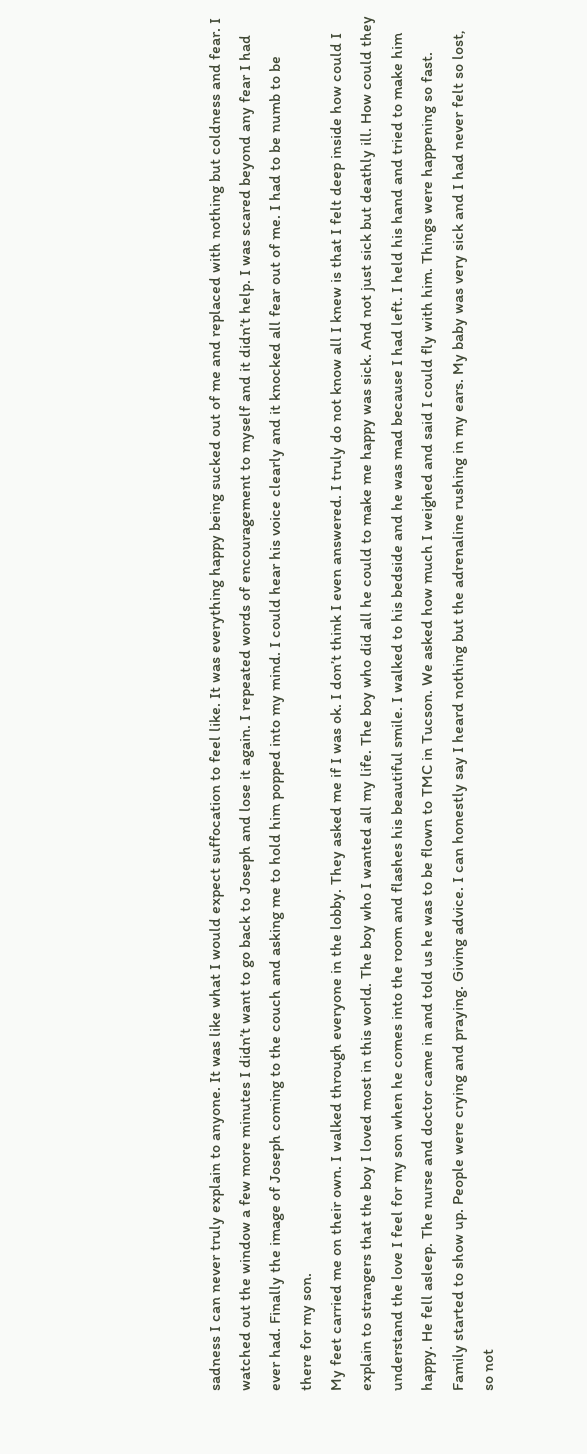sadness I can never truly explain to anyone. It was like what I would expect suffocation to feel like. It was everything happy being sucked out of me and replaced with nothing but coldness and fear. I watched out the window a few more minutes I didn’t want to go back to Joseph and lose it again. I repeated words of encouragement to myself and it didn’t help. I was scared beyond any fear I had ever had. Finally the image of Joseph coming to the couch and asking me to hold him popped into my mind. I could hear his voice clearly and it knocked all fear out of me. I had to be numb to be there for my son.
My feet carried me on their own. I walked through everyone in the lobby. They asked me if I was ok. I don’t think I even answered. I truly do not know all I knew is that I felt deep inside how could I explain to strangers that the boy I loved most in this world. The boy who I wanted all my life. The boy who did all he could to make me happy was sick. And not just sick but deathly ill. How could they understand the love I feel for my son when he comes into the room and flashes his beautiful smile. I walked to his bedside and he was mad because I had left. I held his hand and tried to make him happy. He fell asleep. The nurse and doctor came in and told us he was to be flown to TMC in Tucson. We asked how much I weighed and said I could fly with him. Things were happening so fast. Family started to show up. People were crying and praying. Giving advice. I can honestly say I heard nothing but the adrenaline rushing in my ears. My baby was very sick and I had never felt so lost, so not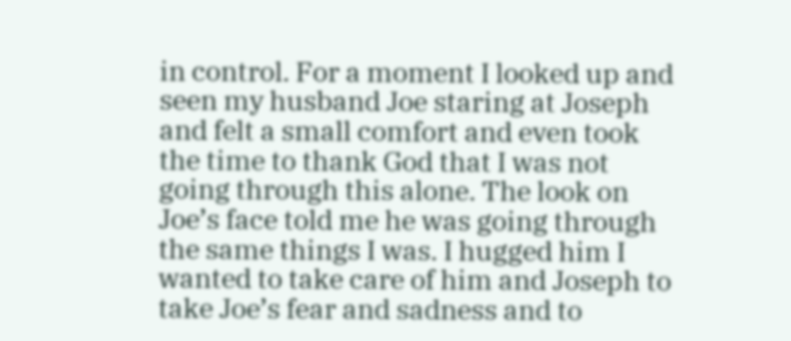in control. For a moment I looked up and seen my husband Joe staring at Joseph and felt a small comfort and even took the time to thank God that I was not going through this alone. The look on Joe’s face told me he was going through the same things I was. I hugged him I wanted to take care of him and Joseph to take Joe’s fear and sadness and to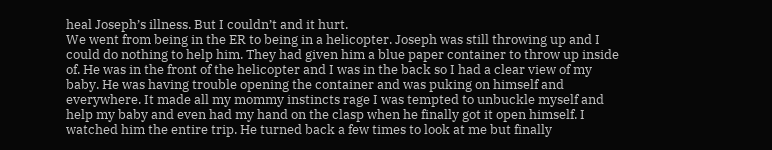heal Joseph’s illness. But I couldn’t and it hurt.
We went from being in the ER to being in a helicopter. Joseph was still throwing up and I could do nothing to help him. They had given him a blue paper container to throw up inside of. He was in the front of the helicopter and I was in the back so I had a clear view of my baby. He was having trouble opening the container and was puking on himself and everywhere. It made all my mommy instincts rage I was tempted to unbuckle myself and help my baby and even had my hand on the clasp when he finally got it open himself. I watched him the entire trip. He turned back a few times to look at me but finally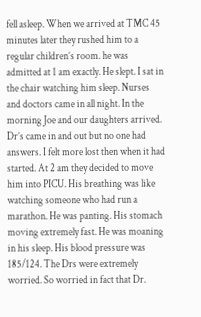fell asleep. When we arrived at TMC 45 minutes later they rushed him to a regular children’s room. he was admitted at 1 am exactly. He slept. I sat in the chair watching him sleep. Nurses and doctors came in all night. In the morning Joe and our daughters arrived. Dr’s came in and out but no one had answers. I felt more lost then when it had started. At 2 am they decided to move him into PICU. His breathing was like watching someone who had run a marathon. He was panting. His stomach moving extremely fast. He was moaning in his sleep. His blood pressure was 185/124. The Drs were extremely worried. So worried in fact that Dr.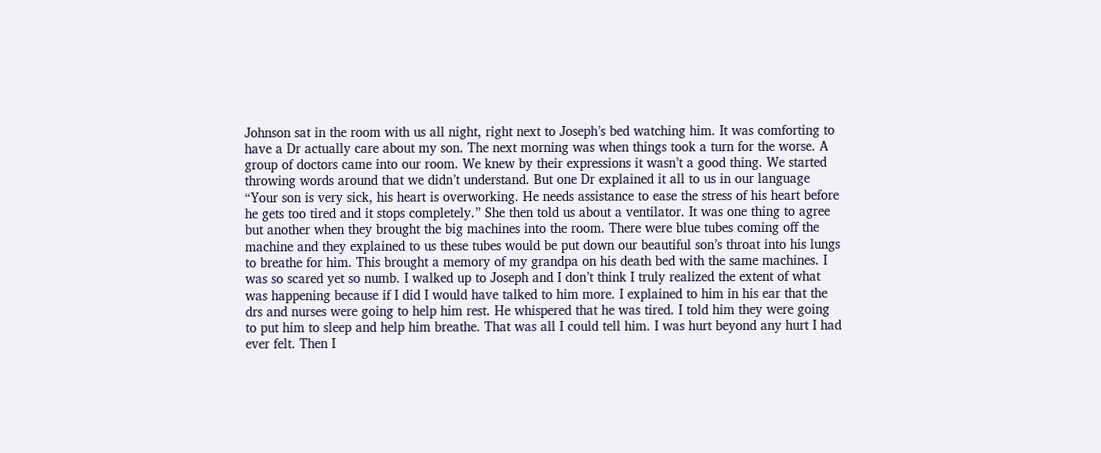Johnson sat in the room with us all night, right next to Joseph’s bed watching him. It was comforting to have a Dr actually care about my son. The next morning was when things took a turn for the worse. A group of doctors came into our room. We knew by their expressions it wasn’t a good thing. We started throwing words around that we didn’t understand. But one Dr explained it all to us in our language “Your son is very sick, his heart is overworking. He needs assistance to ease the stress of his heart before he gets too tired and it stops completely.” She then told us about a ventilator. It was one thing to agree but another when they brought the big machines into the room. There were blue tubes coming off the machine and they explained to us these tubes would be put down our beautiful son’s throat into his lungs to breathe for him. This brought a memory of my grandpa on his death bed with the same machines. I was so scared yet so numb. I walked up to Joseph and I don’t think I truly realized the extent of what was happening because if I did I would have talked to him more. I explained to him in his ear that the drs and nurses were going to help him rest. He whispered that he was tired. I told him they were going to put him to sleep and help him breathe. That was all I could tell him. I was hurt beyond any hurt I had ever felt. Then I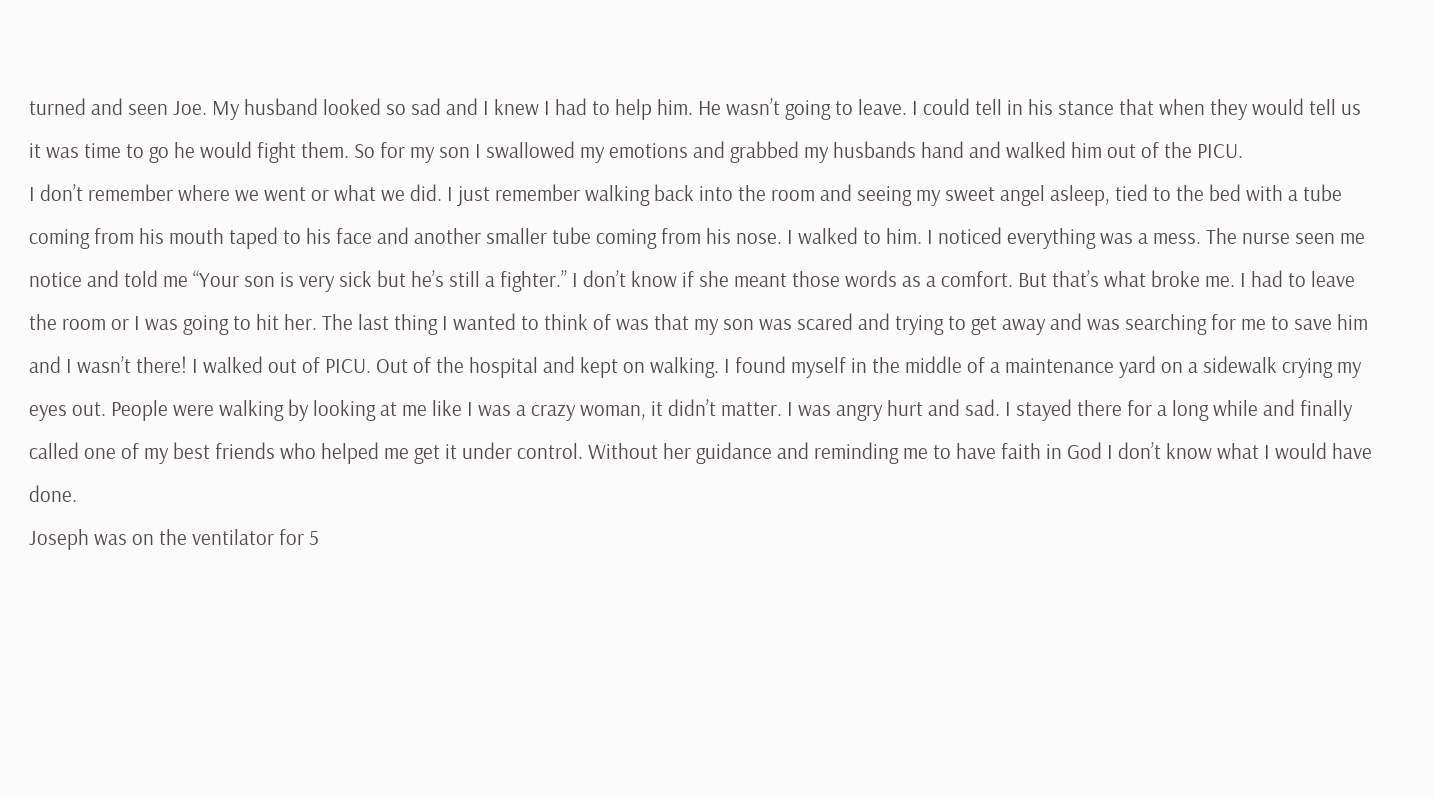turned and seen Joe. My husband looked so sad and I knew I had to help him. He wasn’t going to leave. I could tell in his stance that when they would tell us it was time to go he would fight them. So for my son I swallowed my emotions and grabbed my husbands hand and walked him out of the PICU.
I don’t remember where we went or what we did. I just remember walking back into the room and seeing my sweet angel asleep, tied to the bed with a tube coming from his mouth taped to his face and another smaller tube coming from his nose. I walked to him. I noticed everything was a mess. The nurse seen me notice and told me “Your son is very sick but he’s still a fighter.” I don’t know if she meant those words as a comfort. But that’s what broke me. I had to leave the room or I was going to hit her. The last thing I wanted to think of was that my son was scared and trying to get away and was searching for me to save him and I wasn’t there! I walked out of PICU. Out of the hospital and kept on walking. I found myself in the middle of a maintenance yard on a sidewalk crying my eyes out. People were walking by looking at me like I was a crazy woman, it didn’t matter. I was angry hurt and sad. I stayed there for a long while and finally called one of my best friends who helped me get it under control. Without her guidance and reminding me to have faith in God I don’t know what I would have done.
Joseph was on the ventilator for 5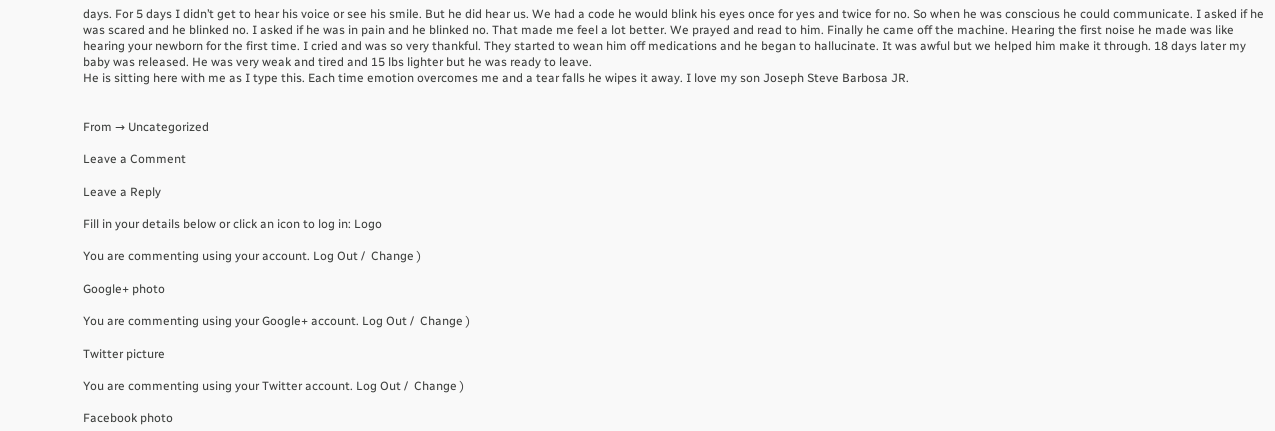days. For 5 days I didn’t get to hear his voice or see his smile. But he did hear us. We had a code he would blink his eyes once for yes and twice for no. So when he was conscious he could communicate. I asked if he was scared and he blinked no. I asked if he was in pain and he blinked no. That made me feel a lot better. We prayed and read to him. Finally he came off the machine. Hearing the first noise he made was like hearing your newborn for the first time. I cried and was so very thankful. They started to wean him off medications and he began to hallucinate. It was awful but we helped him make it through. 18 days later my baby was released. He was very weak and tired and 15 lbs lighter but he was ready to leave.
He is sitting here with me as I type this. Each time emotion overcomes me and a tear falls he wipes it away. I love my son Joseph Steve Barbosa JR.


From → Uncategorized

Leave a Comment

Leave a Reply

Fill in your details below or click an icon to log in: Logo

You are commenting using your account. Log Out /  Change )

Google+ photo

You are commenting using your Google+ account. Log Out /  Change )

Twitter picture

You are commenting using your Twitter account. Log Out /  Change )

Facebook photo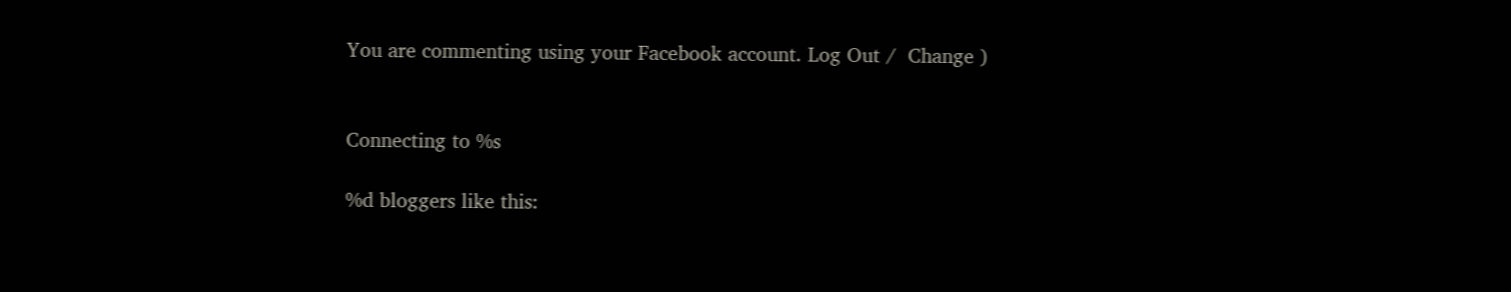You are commenting using your Facebook account. Log Out /  Change )


Connecting to %s

%d bloggers like this: